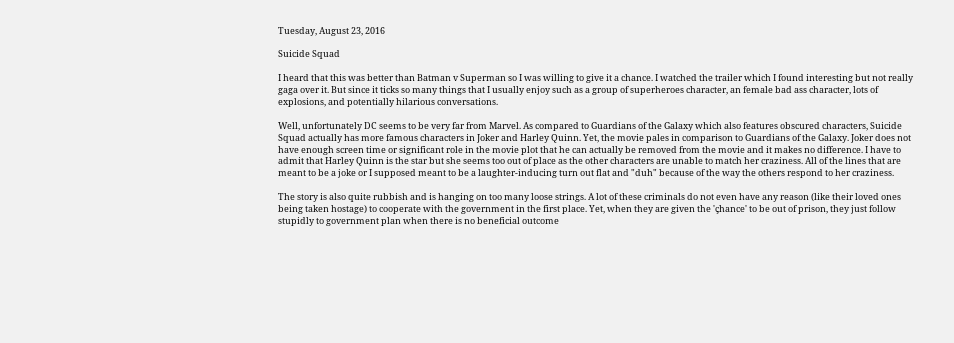Tuesday, August 23, 2016

Suicide Squad

I heard that this was better than Batman v Superman so I was willing to give it a chance. I watched the trailer which I found interesting but not really gaga over it. But since it ticks so many things that I usually enjoy such as a group of superheroes character, an female bad ass character, lots of explosions, and potentially hilarious conversations.

Well, unfortunately DC seems to be very far from Marvel. As compared to Guardians of the Galaxy which also features obscured characters, Suicide Squad actually has more famous characters in Joker and Harley Quinn. Yet, the movie pales in comparison to Guardians of the Galaxy. Joker does not have enough screen time or significant role in the movie plot that he can actually be removed from the movie and it makes no difference. I have to admit that Harley Quinn is the star but she seems too out of place as the other characters are unable to match her craziness. All of the lines that are meant to be a joke or I supposed meant to be a laughter-inducing turn out flat and "duh" because of the way the others respond to her craziness.

The story is also quite rubbish and is hanging on too many loose strings. A lot of these criminals do not even have any reason (like their loved ones being taken hostage) to cooperate with the government in the first place. Yet, when they are given the 'çhance' to be out of prison, they just follow stupidly to government plan when there is no beneficial outcome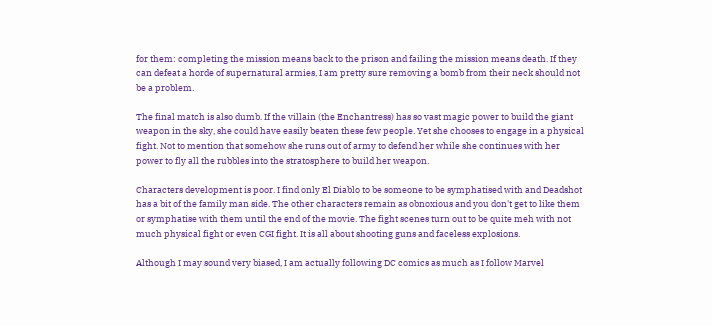for them: completing the mission means back to the prison and failing the mission means death. If they can defeat a horde of supernatural armies, I am pretty sure removing a bomb from their neck should not be a problem.

The final match is also dumb. If the villain (the Enchantress) has so vast magic power to build the giant weapon in the sky, she could have easily beaten these few people. Yet she chooses to engage in a physical fight. Not to mention that somehow she runs out of army to defend her while she continues with her power to fly all the rubbles into the stratosphere to build her weapon.

Characters development is poor. I find only El Diablo to be someone to be symphatised with and Deadshot has a bit of the family man side. The other characters remain as obnoxious and you don't get to like them or symphatise with them until the end of the movie. The fight scenes turn out to be quite meh with not much physical fight or even CGI fight. It is all about shooting guns and faceless explosions.

Although I may sound very biased, I am actually following DC comics as much as I follow Marvel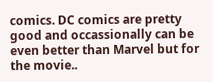comics. DC comics are pretty good and occassionally can be even better than Marvel but for the movie..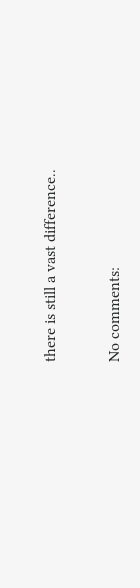there is still a vast difference..

No comments: